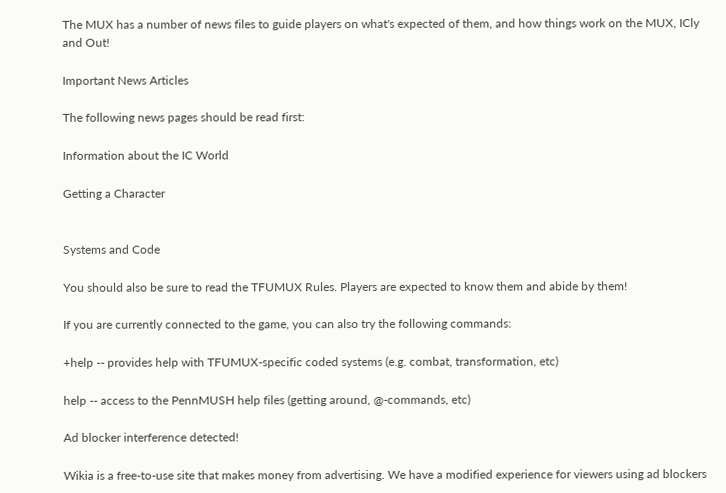The MUX has a number of news files to guide players on what's expected of them, and how things work on the MUX, ICly and Out!

Important News Articles

The following news pages should be read first:

Information about the IC World

Getting a Character


Systems and Code

You should also be sure to read the TFUMUX Rules. Players are expected to know them and abide by them!

If you are currently connected to the game, you can also try the following commands:

+help -- provides help with TFUMUX-specific coded systems (e.g. combat, transformation, etc)

help -- access to the PennMUSH help files (getting around, @-commands, etc)

Ad blocker interference detected!

Wikia is a free-to-use site that makes money from advertising. We have a modified experience for viewers using ad blockers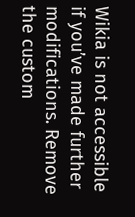Wikia is not accessible if you’ve made further modifications. Remove the custom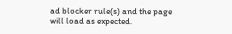ad blocker rule(s) and the page will load as expected.